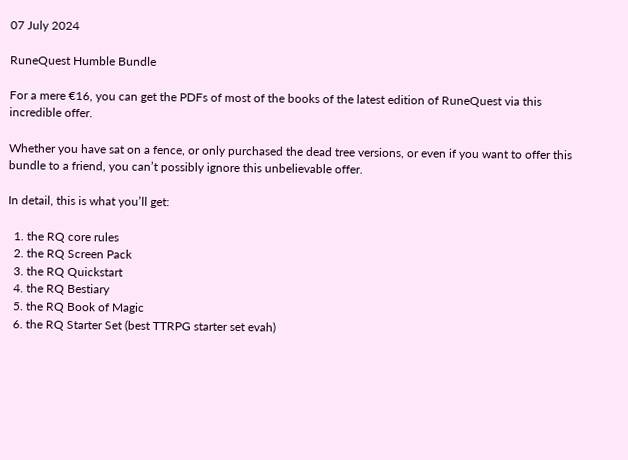07 July 2024

RuneQuest Humble Bundle

For a mere €16, you can get the PDFs of most of the books of the latest edition of RuneQuest via this incredible offer.

Whether you have sat on a fence, or only purchased the dead tree versions, or even if you want to offer this bundle to a friend, you can’t possibly ignore this unbelievable offer.

In detail, this is what you’ll get:

  1. the RQ core rules
  2. the RQ Screen Pack
  3. the RQ Quickstart
  4. the RQ Bestiary
  5. the RQ Book of Magic
  6. the RQ Starter Set (best TTRPG starter set evah)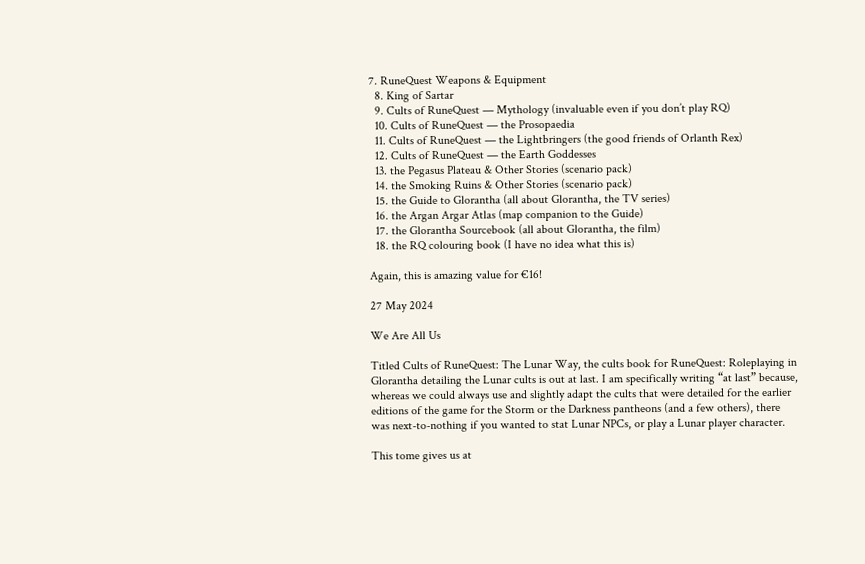7. RuneQuest Weapons & Equipment
  8. King of Sartar
  9. Cults of RuneQuest — Mythology (invaluable even if you don’t play RQ)
  10. Cults of RuneQuest — the Prosopaedia
  11. Cults of RuneQuest — the Lightbringers (the good friends of Orlanth Rex)
  12. Cults of RuneQuest — the Earth Goddesses
  13. the Pegasus Plateau & Other Stories (scenario pack)
  14. the Smoking Ruins & Other Stories (scenario pack)
  15. the Guide to Glorantha (all about Glorantha, the TV series)
  16. the Argan Argar Atlas (map companion to the Guide)
  17. the Glorantha Sourcebook (all about Glorantha, the film)
  18. the RQ colouring book (I have no idea what this is)

Again, this is amazing value for €16!

27 May 2024

We Are All Us

Titled Cults of RuneQuest: The Lunar Way, the cults book for RuneQuest: Roleplaying in Glorantha detailing the Lunar cults is out at last. I am specifically writing “at last” because, whereas we could always use and slightly adapt the cults that were detailed for the earlier editions of the game for the Storm or the Darkness pantheons (and a few others), there was next-to-nothing if you wanted to stat Lunar NPCs, or play a Lunar player character.

This tome gives us at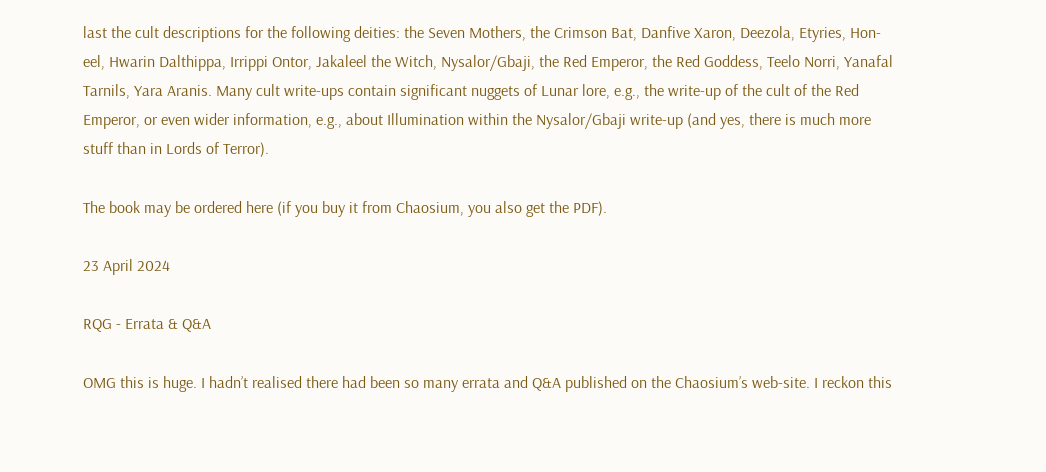last the cult descriptions for the following deities: the Seven Mothers, the Crimson Bat, Danfive Xaron, Deezola, Etyries, Hon-eel, Hwarin Dalthippa, Irrippi Ontor, Jakaleel the Witch, Nysalor/Gbaji, the Red Emperor, the Red Goddess, Teelo Norri, Yanafal Tarnils, Yara Aranis. Many cult write-ups contain significant nuggets of Lunar lore, e.g., the write-up of the cult of the Red Emperor, or even wider information, e.g., about Illumination within the Nysalor/Gbaji write-up (and yes, there is much more stuff than in Lords of Terror).

The book may be ordered here (if you buy it from Chaosium, you also get the PDF).

23 April 2024

RQG - Errata & Q&A

OMG this is huge. I hadn’t realised there had been so many errata and Q&A published on the Chaosium’s web-site. I reckon this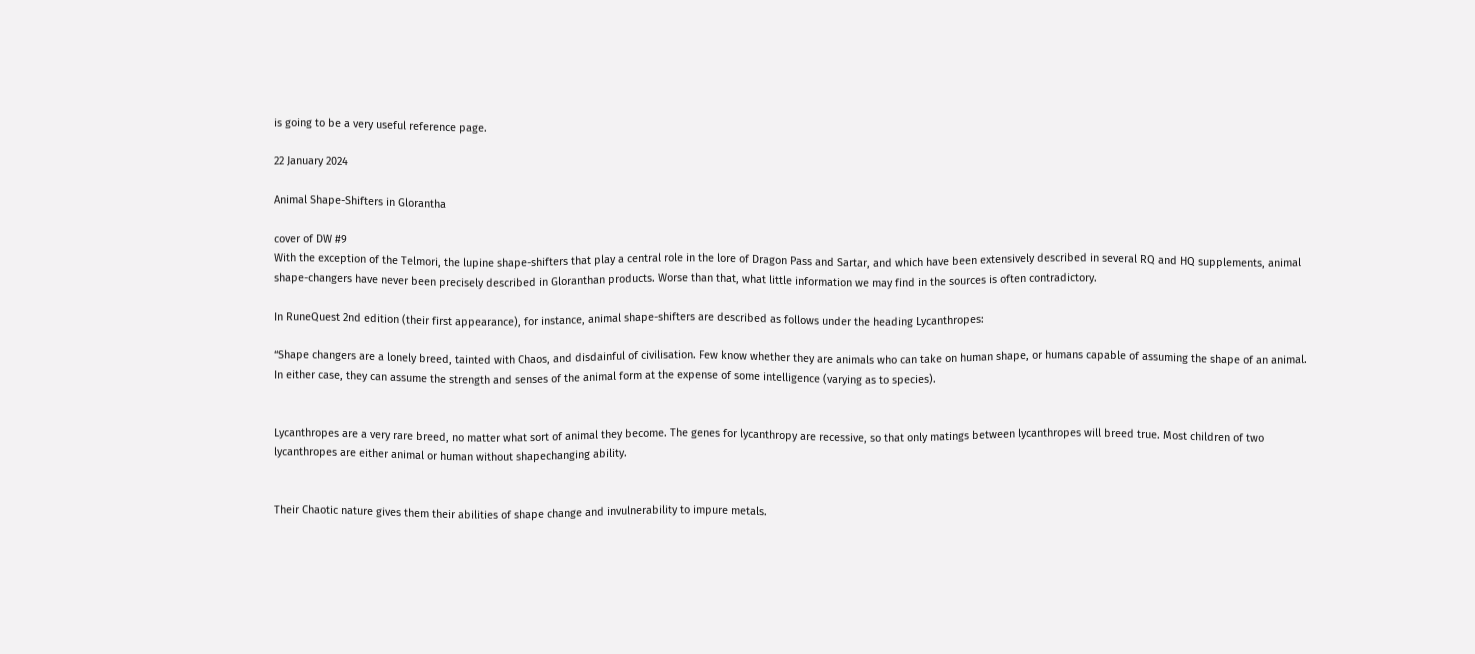is going to be a very useful reference page.

22 January 2024

Animal Shape-Shifters in Glorantha

cover of DW #9
With the exception of the Telmori, the lupine shape-shifters that play a central role in the lore of Dragon Pass and Sartar, and which have been extensively described in several RQ and HQ supplements, animal shape-changers have never been precisely described in Gloranthan products. Worse than that, what little information we may find in the sources is often contradictory.

In RuneQuest 2nd edition (their first appearance), for instance, animal shape-shifters are described as follows under the heading Lycanthropes:

“Shape changers are a lonely breed, tainted with Chaos, and disdainful of civilisation. Few know whether they are animals who can take on human shape, or humans capable of assuming the shape of an animal. In either case, they can assume the strength and senses of the animal form at the expense of some intelligence (varying as to species).


Lycanthropes are a very rare breed, no matter what sort of animal they become. The genes for lycanthropy are recessive, so that only matings between lycanthropes will breed true. Most children of two lycanthropes are either animal or human without shapechanging ability.


Their Chaotic nature gives them their abilities of shape change and invulnerability to impure metals.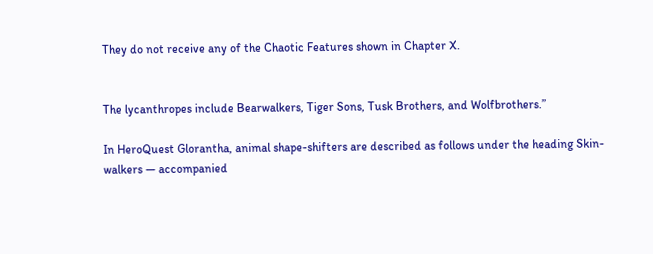They do not receive any of the Chaotic Features shown in Chapter X.


The lycanthropes include Bearwalkers, Tiger Sons, Tusk Brothers, and Wolfbrothers.”

In HeroQuest Glorantha, animal shape-shifters are described as follows under the heading Skin-walkers — accompanied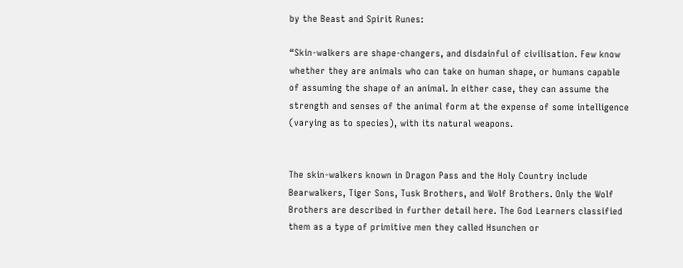by the Beast and Spirit Runes:

“Skin-walkers are shape-changers, and disdainful of civilisation. Few know whether they are animals who can take on human shape, or humans capable of assuming the shape of an animal. In either case, they can assume the strength and senses of the animal form at the expense of some intelligence (varying as to species), with its natural weapons.


The skin-walkers known in Dragon Pass and the Holy Country include Bearwalkers, Tiger Sons, Tusk Brothers, and Wolf Brothers. Only the Wolf Brothers are described in further detail here. The God Learners classified them as a type of primitive men they called Hsunchen or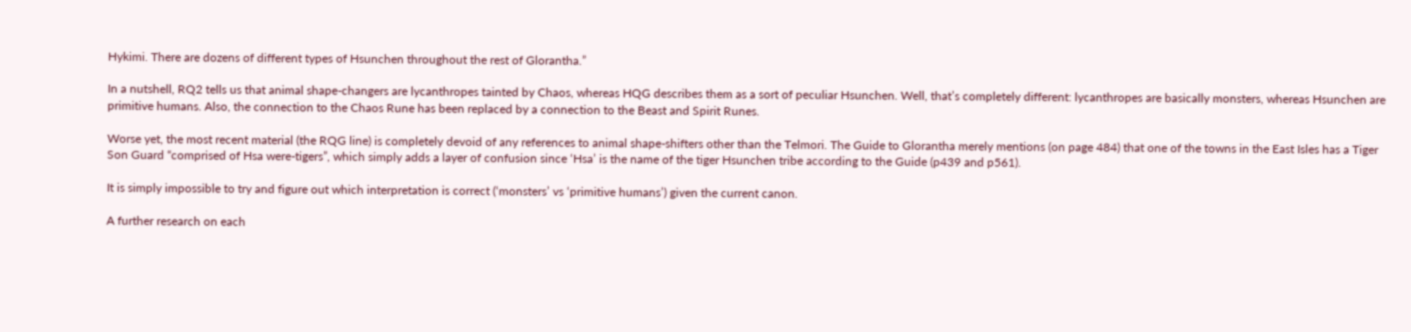Hykimi. There are dozens of different types of Hsunchen throughout the rest of Glorantha.”

In a nutshell, RQ2 tells us that animal shape-changers are lycanthropes tainted by Chaos, whereas HQG describes them as a sort of peculiar Hsunchen. Well, that’s completely different: lycanthropes are basically monsters, whereas Hsunchen are primitive humans. Also, the connection to the Chaos Rune has been replaced by a connection to the Beast and Spirit Runes.

Worse yet, the most recent material (the RQG line) is completely devoid of any references to animal shape-shifters other than the Telmori. The Guide to Glorantha merely mentions (on page 484) that one of the towns in the East Isles has a Tiger Son Guard “comprised of Hsa were-tigers”, which simply adds a layer of confusion since ‘Hsa’ is the name of the tiger Hsunchen tribe according to the Guide (p439 and p561).

It is simply impossible to try and figure out which interpretation is correct (‘monsters’ vs ‘primitive humans’) given the current canon.

A further research on each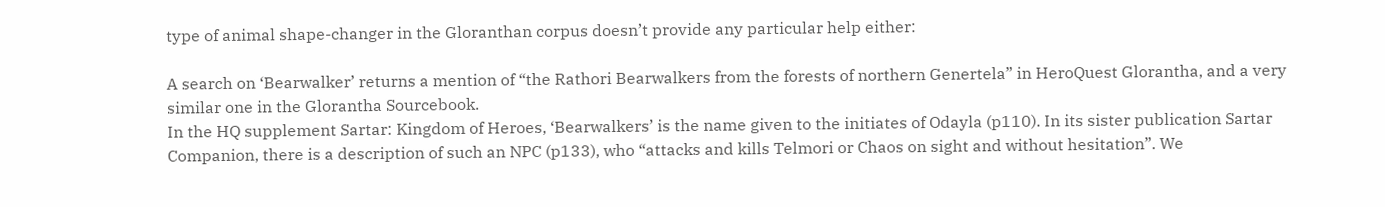type of animal shape-changer in the Gloranthan corpus doesn’t provide any particular help either:

A search on ‘Bearwalker’ returns a mention of “the Rathori Bearwalkers from the forests of northern Genertela” in HeroQuest Glorantha, and a very similar one in the Glorantha Sourcebook.
In the HQ supplement Sartar: Kingdom of Heroes, ‘Bearwalkers’ is the name given to the initiates of Odayla (p110). In its sister publication Sartar Companion, there is a description of such an NPC (p133), who “attacks and kills Telmori or Chaos on sight and without hesitation”. We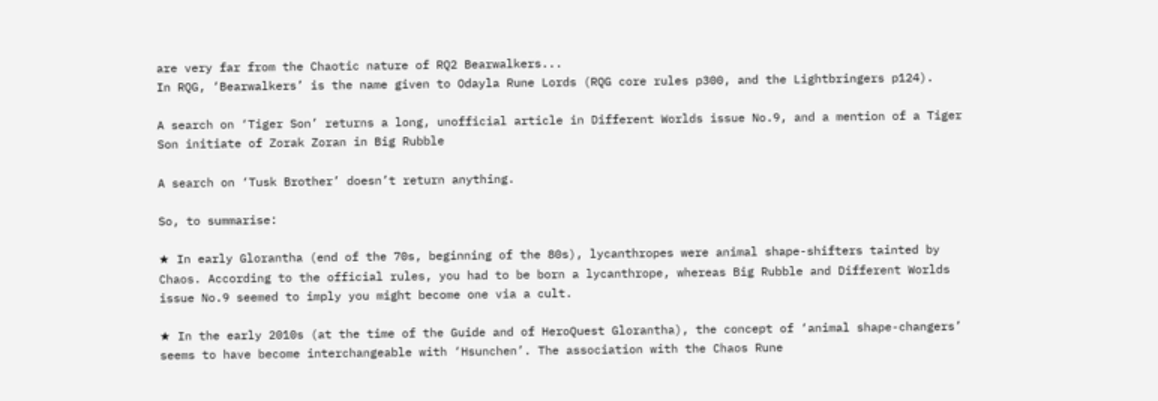are very far from the Chaotic nature of RQ2 Bearwalkers...
In RQG, ‘Bearwalkers’ is the name given to Odayla Rune Lords (RQG core rules p300, and the Lightbringers p124).

A search on ‘Tiger Son’ returns a long, unofficial article in Different Worlds issue No.9, and a mention of a Tiger Son initiate of Zorak Zoran in Big Rubble

A search on ‘Tusk Brother’ doesn’t return anything.

So, to summarise:

★ In early Glorantha (end of the 70s, beginning of the 80s), lycanthropes were animal shape-shifters tainted by Chaos. According to the official rules, you had to be born a lycanthrope, whereas Big Rubble and Different Worlds issue No.9 seemed to imply you might become one via a cult.

★ In the early 2010s (at the time of the Guide and of HeroQuest Glorantha), the concept of ‘animal shape-changers’ seems to have become interchangeable with ‘Hsunchen’. The association with the Chaos Rune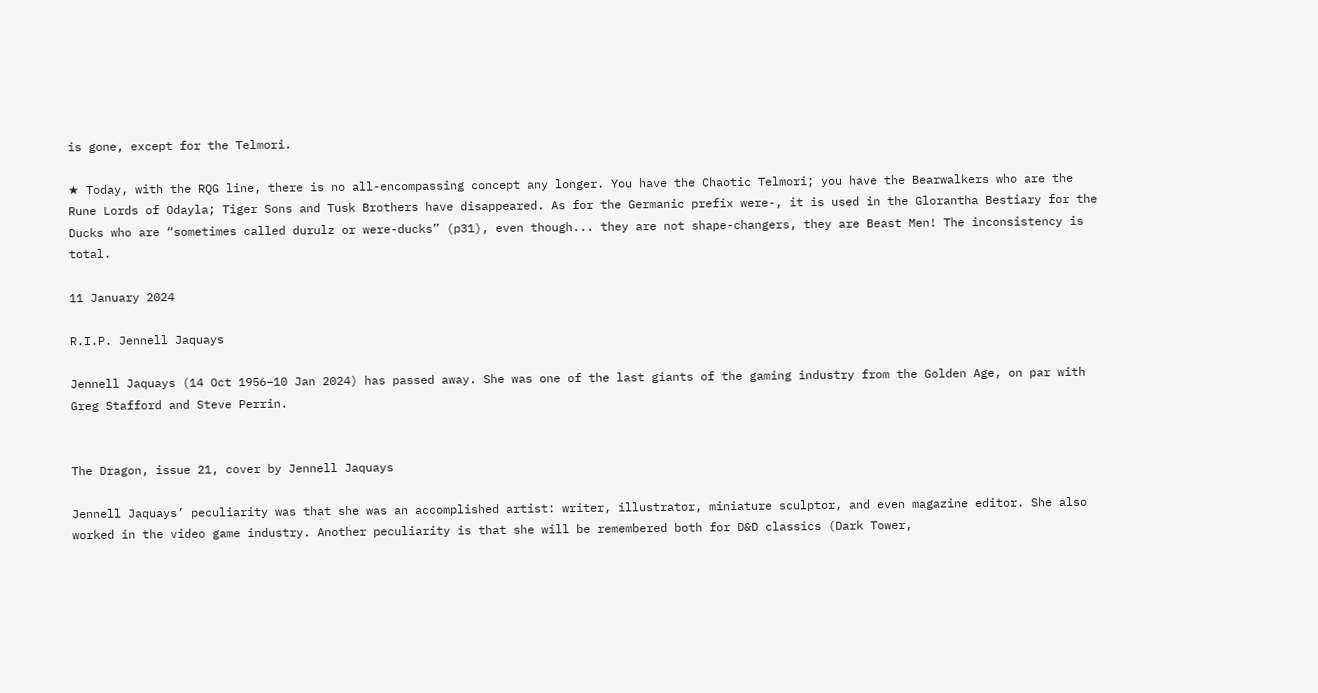is gone, except for the Telmori.

★ Today, with the RQG line, there is no all-encompassing concept any longer. You have the Chaotic Telmori; you have the Bearwalkers who are the Rune Lords of Odayla; Tiger Sons and Tusk Brothers have disappeared. As for the Germanic prefix were-, it is used in the Glorantha Bestiary for the Ducks who are “sometimes called durulz or were-ducks” (p31), even though... they are not shape-changers, they are Beast Men! The inconsistency is total.

11 January 2024

R.I.P. Jennell Jaquays

Jennell Jaquays (14 Oct 1956−10 Jan 2024) has passed away. She was one of the last giants of the gaming industry from the Golden Age, on par with Greg Stafford and Steve Perrin.


The Dragon, issue 21, cover by Jennell Jaquays

Jennell Jaquays’ peculiarity was that she was an accomplished artist: writer, illustrator, miniature sculptor, and even magazine editor. She also worked in the video game industry. Another peculiarity is that she will be remembered both for D&D classics (Dark Tower,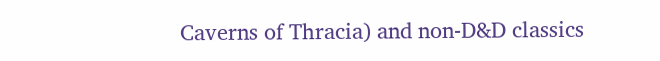Caverns of Thracia) and non-D&D classics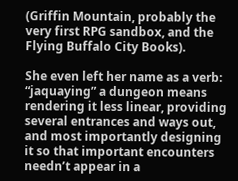(Griffin Mountain, probably the very first RPG sandbox, and the Flying Buffalo City Books).

She even left her name as a verb: “jaquaying” a dungeon means rendering it less linear, providing several entrances and ways out, and most importantly designing it so that important encounters needn’t appear in a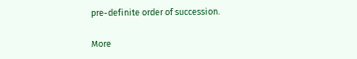pre-definite order of succession.

More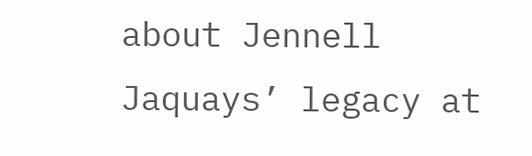about Jennell Jaquays’ legacy at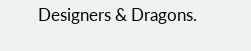Designers & Dragons.